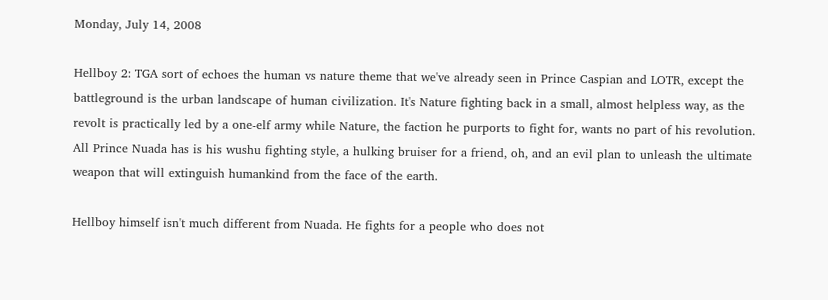Monday, July 14, 2008

Hellboy 2: TGA sort of echoes the human vs nature theme that we've already seen in Prince Caspian and LOTR, except the battleground is the urban landscape of human civilization. It's Nature fighting back in a small, almost helpless way, as the revolt is practically led by a one-elf army while Nature, the faction he purports to fight for, wants no part of his revolution. All Prince Nuada has is his wushu fighting style, a hulking bruiser for a friend, oh, and an evil plan to unleash the ultimate weapon that will extinguish humankind from the face of the earth.

Hellboy himself isn't much different from Nuada. He fights for a people who does not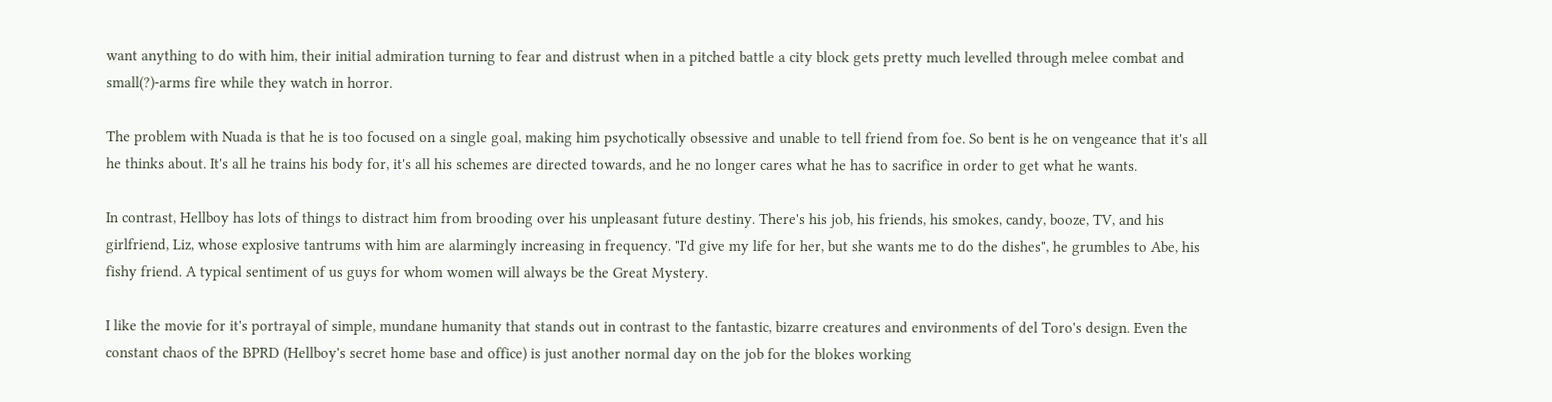want anything to do with him, their initial admiration turning to fear and distrust when in a pitched battle a city block gets pretty much levelled through melee combat and small(?)-arms fire while they watch in horror.

The problem with Nuada is that he is too focused on a single goal, making him psychotically obsessive and unable to tell friend from foe. So bent is he on vengeance that it's all he thinks about. It's all he trains his body for, it's all his schemes are directed towards, and he no longer cares what he has to sacrifice in order to get what he wants.

In contrast, Hellboy has lots of things to distract him from brooding over his unpleasant future destiny. There's his job, his friends, his smokes, candy, booze, TV, and his girlfriend, Liz, whose explosive tantrums with him are alarmingly increasing in frequency. "I'd give my life for her, but she wants me to do the dishes", he grumbles to Abe, his fishy friend. A typical sentiment of us guys for whom women will always be the Great Mystery.

I like the movie for it's portrayal of simple, mundane humanity that stands out in contrast to the fantastic, bizarre creatures and environments of del Toro's design. Even the constant chaos of the BPRD (Hellboy's secret home base and office) is just another normal day on the job for the blokes working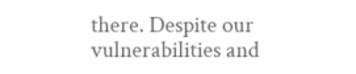there. Despite our vulnerabilities and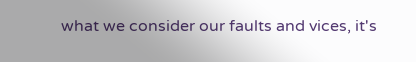what we consider our faults and vices, it's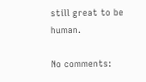still great to be human.

No comments: